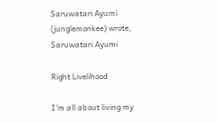Saruwatari Ayumi (junglemonkee) wrote,
Saruwatari Ayumi

Right Livelihood

I'm all about living my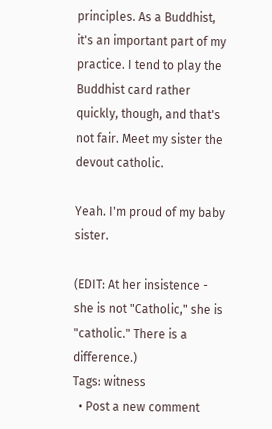principles. As a Buddhist, it's an important part of my practice. I tend to play the Buddhist card rather quickly, though, and that's not fair. Meet my sister the devout catholic.

Yeah. I'm proud of my baby sister.

(EDIT: At her insistence - she is not "Catholic," she is "catholic." There is a difference.)
Tags: witness
  • Post a new comment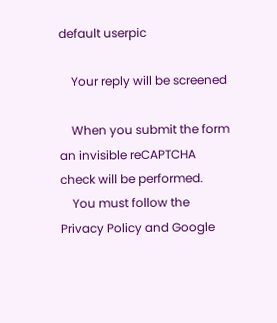default userpic

    Your reply will be screened

    When you submit the form an invisible reCAPTCHA check will be performed.
    You must follow the Privacy Policy and Google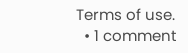Terms of use.
  • 1 comment